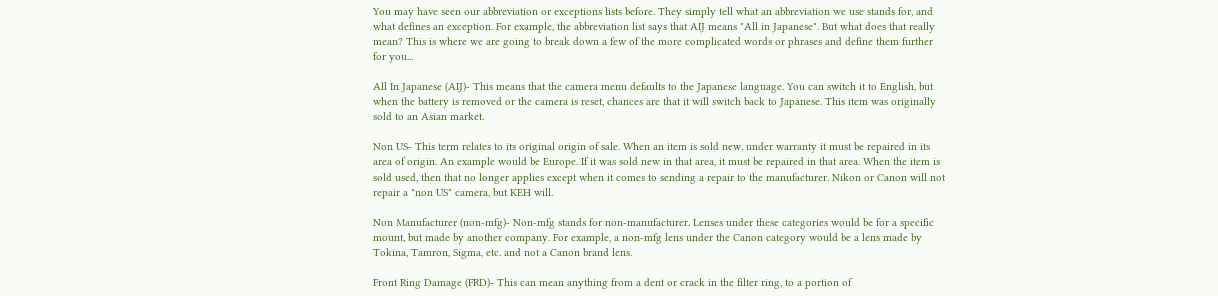You may have seen our abbreviation or exceptions lists before. They simply tell what an abbreviation we use stands for, and what defines an exception. For example, the abbreviation list says that AIJ means "All in Japanese". But what does that really mean? This is where we are going to break down a few of the more complicated words or phrases and define them further for you...

All In Japanese (AIJ)- This means that the camera menu defaults to the Japanese language. You can switch it to English, but when the battery is removed or the camera is reset, chances are that it will switch back to Japanese. This item was originally sold to an Asian market.

Non US- This term relates to its original origin of sale. When an item is sold new, under warranty it must be repaired in its area of origin. An example would be Europe. If it was sold new in that area, it must be repaired in that area. When the item is sold used, then that no longer applies except when it comes to sending a repair to the manufacturer. Nikon or Canon will not repair a "non US" camera, but KEH will.

Non Manufacturer (non-mfg)- Non-mfg stands for non-manufacturer. Lenses under these categories would be for a specific mount, but made by another company. For example, a non-mfg lens under the Canon category would be a lens made by Tokina, Tamron, Sigma, etc. and not a Canon brand lens.

Front Ring Damage (FRD)- This can mean anything from a dent or crack in the filter ring, to a portion of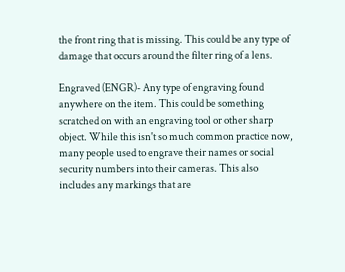the front ring that is missing. This could be any type of damage that occurs around the filter ring of a lens.

Engraved (ENGR)- Any type of engraving found anywhere on the item. This could be something scratched on with an engraving tool or other sharp object. While this isn't so much common practice now, many people used to engrave their names or social security numbers into their cameras. This also includes any markings that are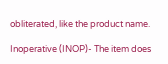obliterated, like the product name.

Inoperative (INOP)- The item does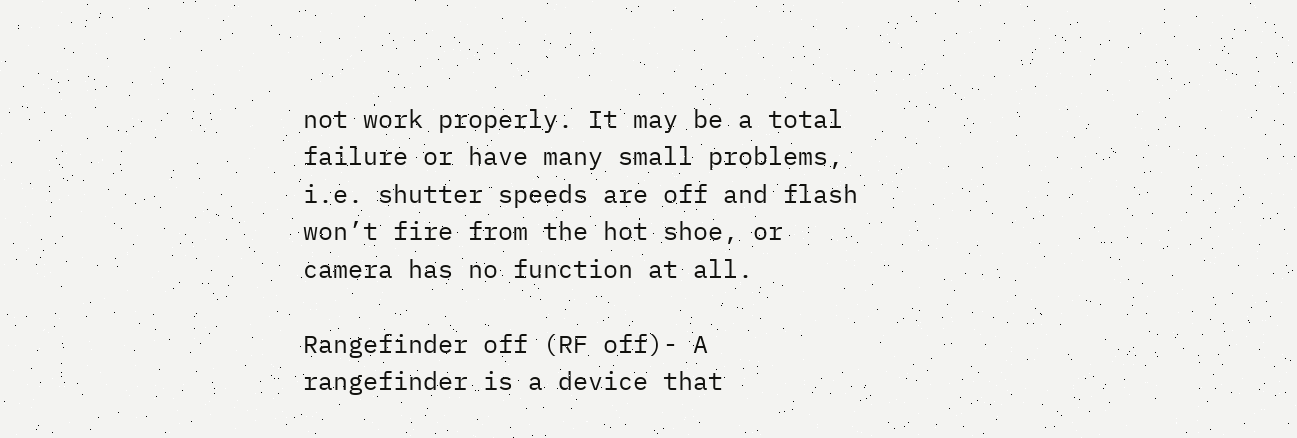not work properly. It may be a total failure or have many small problems, i.e. shutter speeds are off and flash won’t fire from the hot shoe, or camera has no function at all.

Rangefinder off (RF off)- A rangefinder is a device that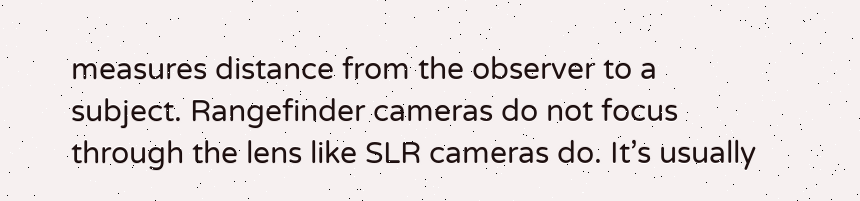measures distance from the observer to a subject. Rangefinder cameras do not focus through the lens like SLR cameras do. It’s usually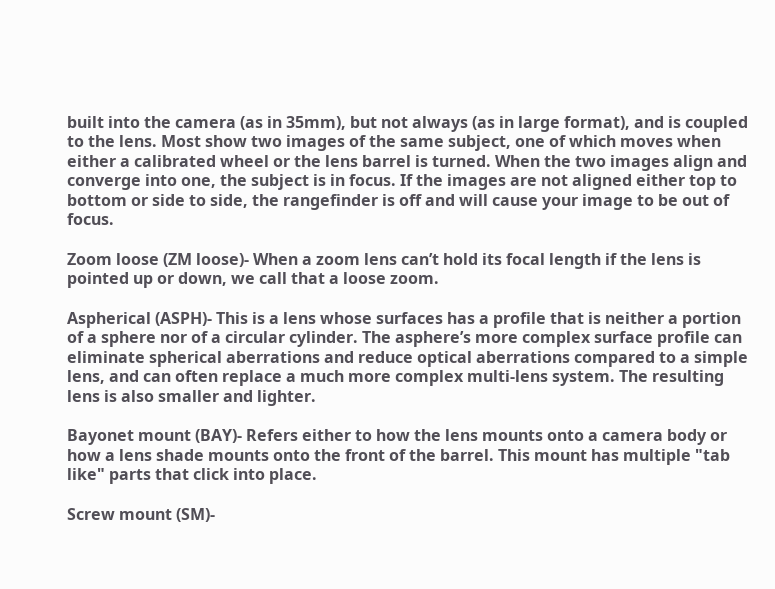built into the camera (as in 35mm), but not always (as in large format), and is coupled to the lens. Most show two images of the same subject, one of which moves when either a calibrated wheel or the lens barrel is turned. When the two images align and converge into one, the subject is in focus. If the images are not aligned either top to bottom or side to side, the rangefinder is off and will cause your image to be out of focus.

Zoom loose (ZM loose)- When a zoom lens can’t hold its focal length if the lens is pointed up or down, we call that a loose zoom.

Aspherical (ASPH)- This is a lens whose surfaces has a profile that is neither a portion of a sphere nor of a circular cylinder. The asphere’s more complex surface profile can eliminate spherical aberrations and reduce optical aberrations compared to a simple lens, and can often replace a much more complex multi-lens system. The resulting lens is also smaller and lighter.

Bayonet mount (BAY)- Refers either to how the lens mounts onto a camera body or how a lens shade mounts onto the front of the barrel. This mount has multiple "tab like" parts that click into place.

Screw mount (SM)-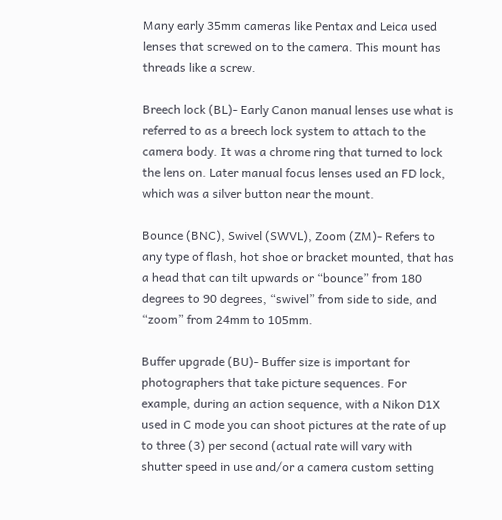Many early 35mm cameras like Pentax and Leica used lenses that screwed on to the camera. This mount has threads like a screw.

Breech lock (BL)- Early Canon manual lenses use what is referred to as a breech lock system to attach to the camera body. It was a chrome ring that turned to lock the lens on. Later manual focus lenses used an FD lock, which was a silver button near the mount.

Bounce (BNC), Swivel (SWVL), Zoom (ZM)- Refers to any type of flash, hot shoe or bracket mounted, that has a head that can tilt upwards or “bounce” from 180 degrees to 90 degrees, “swivel” from side to side, and “zoom” from 24mm to 105mm.

Buffer upgrade (BU)- Buffer size is important for photographers that take picture sequences. For example, during an action sequence, with a Nikon D1X used in C mode you can shoot pictures at the rate of up to three (3) per second (actual rate will vary with shutter speed in use and/or a camera custom setting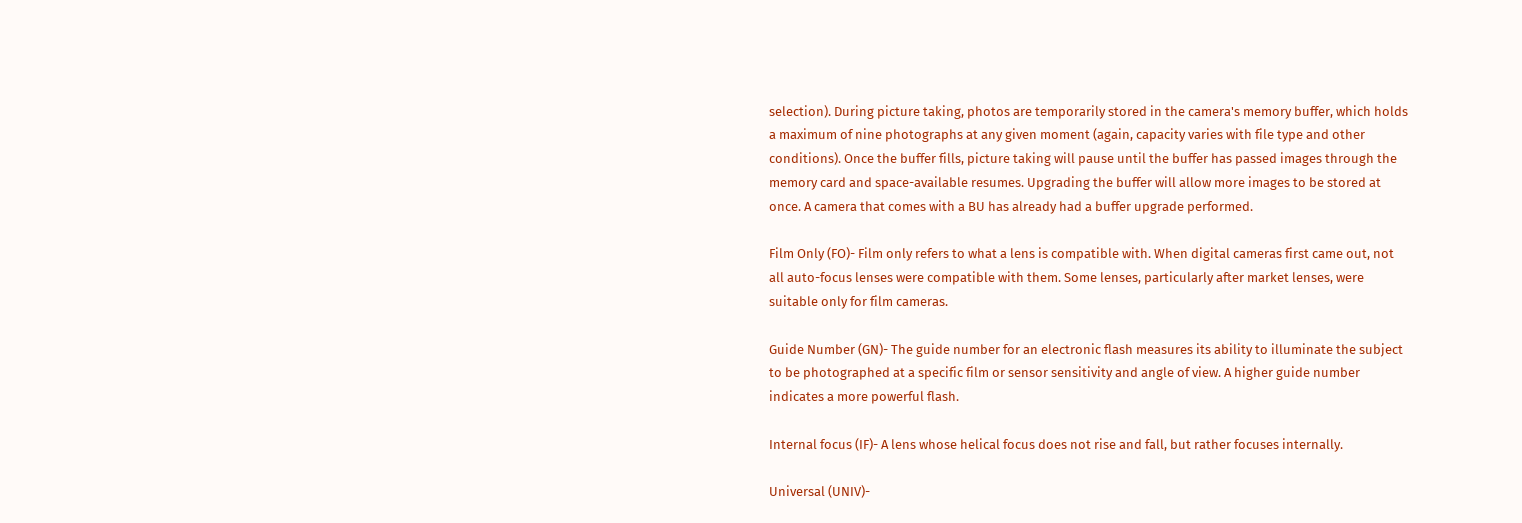selection). During picture taking, photos are temporarily stored in the camera's memory buffer, which holds a maximum of nine photographs at any given moment (again, capacity varies with file type and other conditions). Once the buffer fills, picture taking will pause until the buffer has passed images through the memory card and space-available resumes. Upgrading the buffer will allow more images to be stored at once. A camera that comes with a BU has already had a buffer upgrade performed.

Film Only (FO)- Film only refers to what a lens is compatible with. When digital cameras first came out, not all auto-focus lenses were compatible with them. Some lenses, particularly after market lenses, were suitable only for film cameras.

Guide Number (GN)- The guide number for an electronic flash measures its ability to illuminate the subject to be photographed at a specific film or sensor sensitivity and angle of view. A higher guide number indicates a more powerful flash.

Internal focus (IF)- A lens whose helical focus does not rise and fall, but rather focuses internally.

Universal (UNIV)-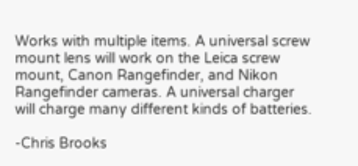Works with multiple items. A universal screw mount lens will work on the Leica screw mount, Canon Rangefinder, and Nikon Rangefinder cameras. A universal charger will charge many different kinds of batteries.

-Chris Brooks